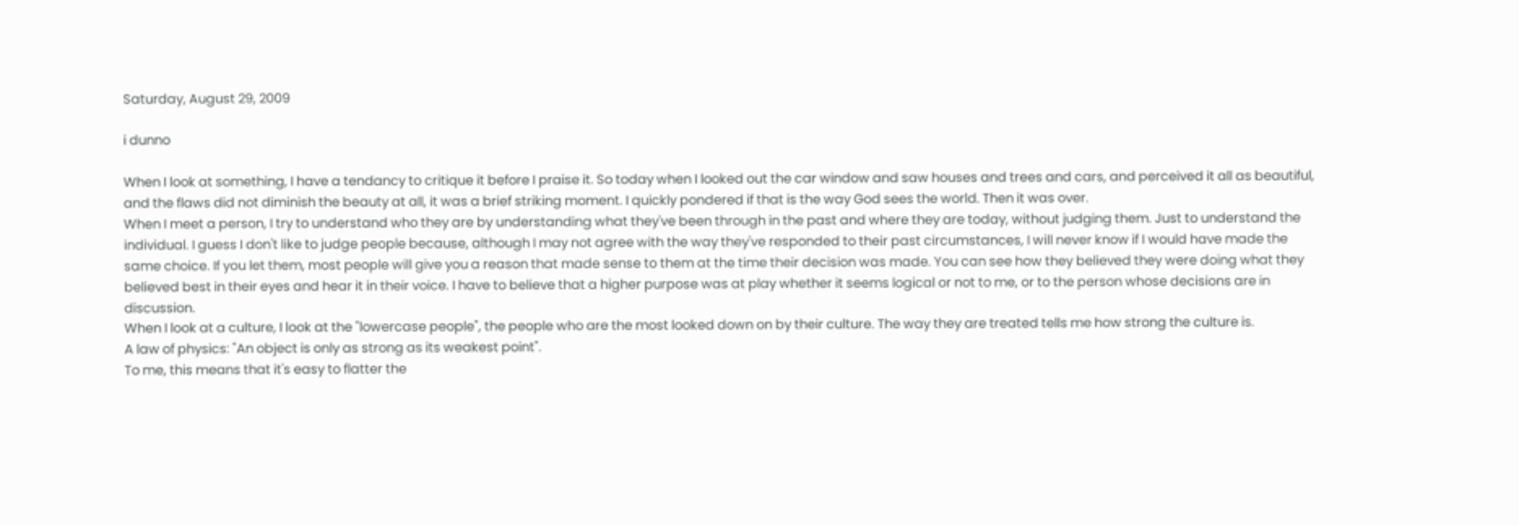Saturday, August 29, 2009

i dunno

When I look at something, I have a tendancy to critique it before I praise it. So today when I looked out the car window and saw houses and trees and cars, and perceived it all as beautiful, and the flaws did not diminish the beauty at all, it was a brief striking moment. I quickly pondered if that is the way God sees the world. Then it was over.
When I meet a person, I try to understand who they are by understanding what they've been through in the past and where they are today, without judging them. Just to understand the individual. I guess I don't like to judge people because, although I may not agree with the way they've responded to their past circumstances, I will never know if I would have made the same choice. If you let them, most people will give you a reason that made sense to them at the time their decision was made. You can see how they believed they were doing what they believed best in their eyes and hear it in their voice. I have to believe that a higher purpose was at play whether it seems logical or not to me, or to the person whose decisions are in discussion.
When I look at a culture, I look at the "lowercase people", the people who are the most looked down on by their culture. The way they are treated tells me how strong the culture is.
A law of physics: "An object is only as strong as its weakest point".
To me, this means that it's easy to flatter the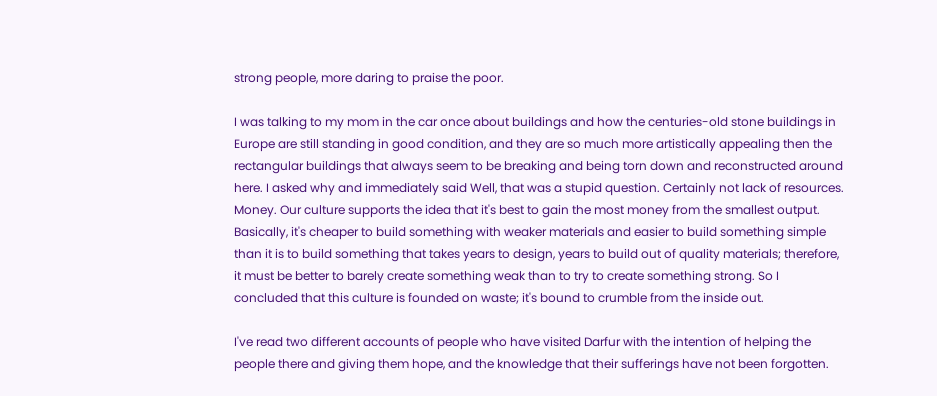strong people, more daring to praise the poor.

I was talking to my mom in the car once about buildings and how the centuries-old stone buildings in Europe are still standing in good condition, and they are so much more artistically appealing then the rectangular buildings that always seem to be breaking and being torn down and reconstructed around here. I asked why and immediately said Well, that was a stupid question. Certainly not lack of resources. Money. Our culture supports the idea that it's best to gain the most money from the smallest output. Basically, it's cheaper to build something with weaker materials and easier to build something simple than it is to build something that takes years to design, years to build out of quality materials; therefore, it must be better to barely create something weak than to try to create something strong. So I concluded that this culture is founded on waste; it's bound to crumble from the inside out.

I've read two different accounts of people who have visited Darfur with the intention of helping the people there and giving them hope, and the knowledge that their sufferings have not been forgotten.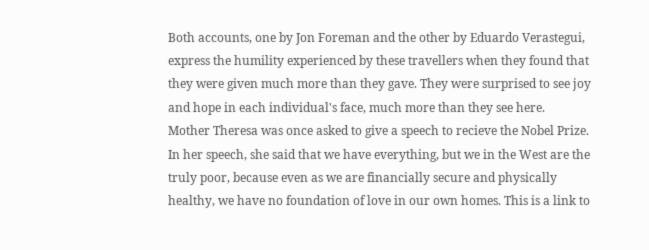Both accounts, one by Jon Foreman and the other by Eduardo Verastegui, express the humility experienced by these travellers when they found that they were given much more than they gave. They were surprised to see joy and hope in each individual's face, much more than they see here.
Mother Theresa was once asked to give a speech to recieve the Nobel Prize. In her speech, she said that we have everything, but we in the West are the truly poor, because even as we are financially secure and physically healthy, we have no foundation of love in our own homes. This is a link to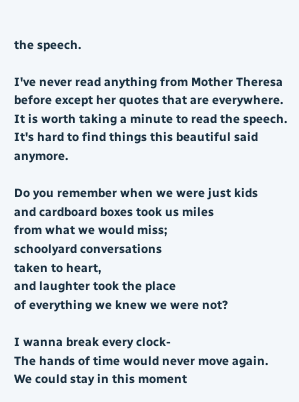the speech.

I've never read anything from Mother Theresa before except her quotes that are everywhere. It is worth taking a minute to read the speech. It's hard to find things this beautiful said anymore.

Do you remember when we were just kids
and cardboard boxes took us miles
from what we would miss;
schoolyard conversations
taken to heart,
and laughter took the place
of everything we knew we were not?

I wanna break every clock-
The hands of time would never move again.
We could stay in this moment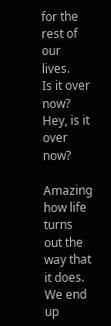for the rest of our lives.
Is it over now?
Hey, is it over now?

Amazing how life turns out the way that it does.
We end up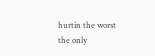hurtin the worst
the only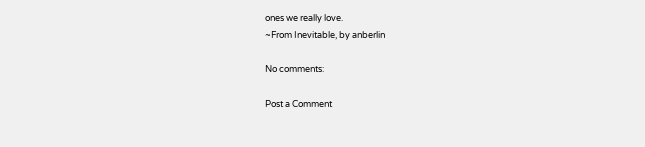ones we really love.
~From Inevitable, by anberlin

No comments:

Post a Comment